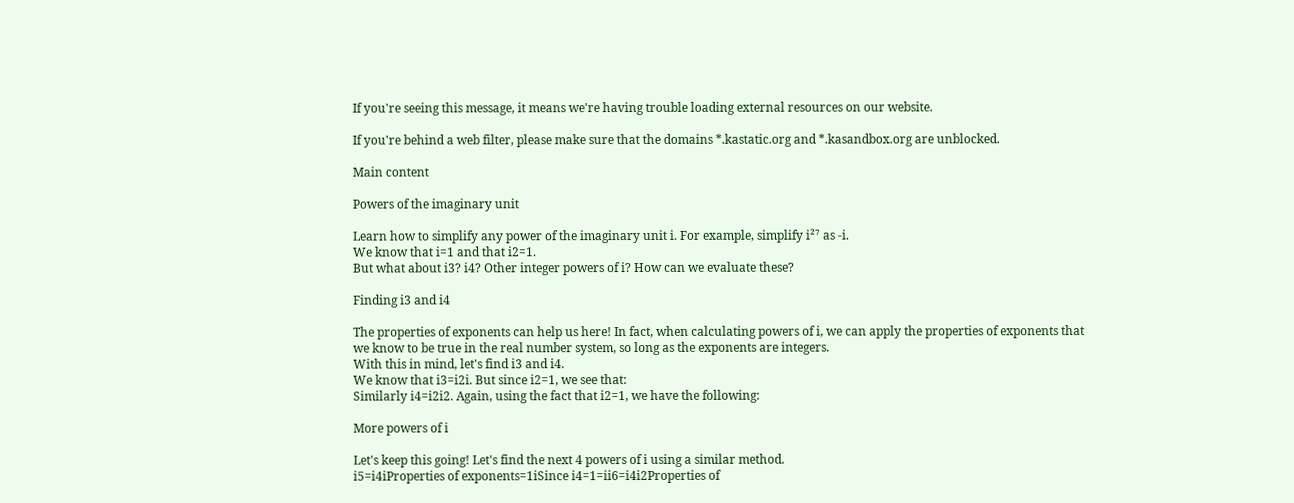If you're seeing this message, it means we're having trouble loading external resources on our website.

If you're behind a web filter, please make sure that the domains *.kastatic.org and *.kasandbox.org are unblocked.

Main content

Powers of the imaginary unit

Learn how to simplify any power of the imaginary unit i. For example, simplify i²⁷ as -i.
We know that i=1 and that i2=1.
But what about i3? i4? Other integer powers of i? How can we evaluate these?

Finding i3 and i4

The properties of exponents can help us here! In fact, when calculating powers of i, we can apply the properties of exponents that we know to be true in the real number system, so long as the exponents are integers.
With this in mind, let's find i3 and i4.
We know that i3=i2i. But since i2=1, we see that:
Similarly i4=i2i2. Again, using the fact that i2=1, we have the following:

More powers of i

Let's keep this going! Let's find the next 4 powers of i using a similar method.
i5=i4iProperties of exponents=1iSince i4=1=ii6=i4i2Properties of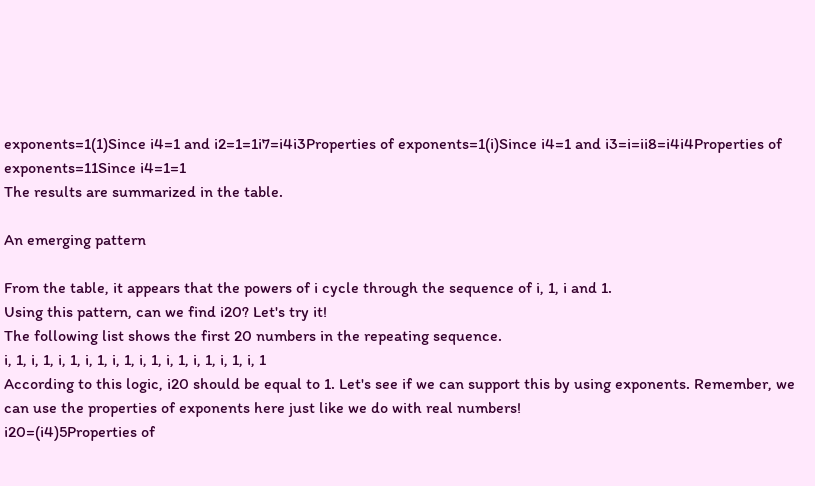exponents=1(1)Since i4=1 and i2=1=1i7=i4i3Properties of exponents=1(i)Since i4=1 and i3=i=ii8=i4i4Properties of exponents=11Since i4=1=1
The results are summarized in the table.

An emerging pattern

From the table, it appears that the powers of i cycle through the sequence of i, 1, i and 1.
Using this pattern, can we find i20? Let's try it!
The following list shows the first 20 numbers in the repeating sequence.
i, 1, i, 1, i, 1, i, 1, i, 1, i, 1, i, 1, i, 1, i, 1, i, 1
According to this logic, i20 should be equal to 1. Let's see if we can support this by using exponents. Remember, we can use the properties of exponents here just like we do with real numbers!
i20=(i4)5Properties of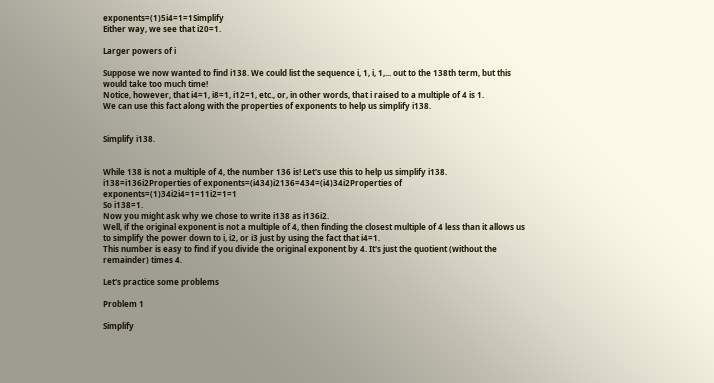exponents=(1)5i4=1=1Simplify
Either way, we see that i20=1.

Larger powers of i

Suppose we now wanted to find i138. We could list the sequence i, 1, i, 1,... out to the 138th term, but this would take too much time!
Notice, however, that i4=1, i8=1, i12=1, etc., or, in other words, that i raised to a multiple of 4 is 1.
We can use this fact along with the properties of exponents to help us simplify i138.


Simplify i138.


While 138 is not a multiple of 4, the number 136 is! Let's use this to help us simplify i138.
i138=i136i2Properties of exponents=(i434)i2136=434=(i4)34i2Properties of exponents=(1)34i2i4=1=11i2=1=1
So i138=1.
Now you might ask why we chose to write i138 as i136i2.
Well, if the original exponent is not a multiple of 4, then finding the closest multiple of 4 less than it allows us to simplify the power down to i, i2, or i3 just by using the fact that i4=1.
This number is easy to find if you divide the original exponent by 4. It's just the quotient (without the remainder) times 4.

Let's practice some problems

Problem 1

Simplify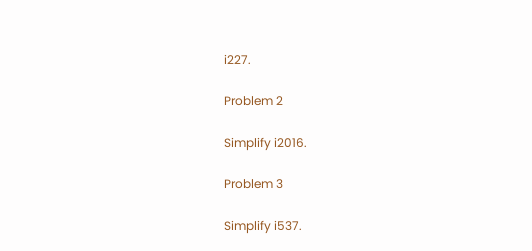i227.

Problem 2

Simplify i2016.

Problem 3

Simplify i537.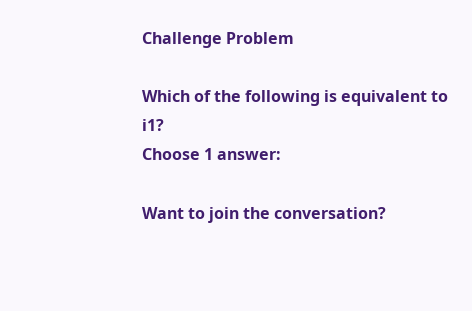Challenge Problem

Which of the following is equivalent to i1?
Choose 1 answer:

Want to join the conversation?